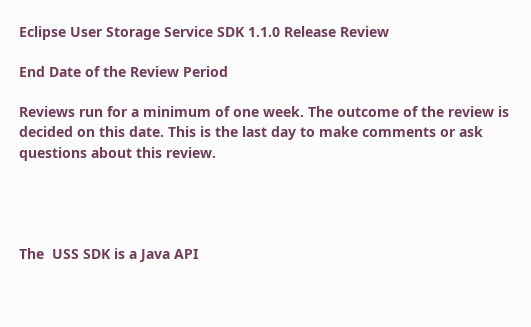Eclipse User Storage Service SDK 1.1.0 Release Review

End Date of the Review Period

Reviews run for a minimum of one week. The outcome of the review is decided on this date. This is the last day to make comments or ask questions about this review.




The  USS SDK is a Java API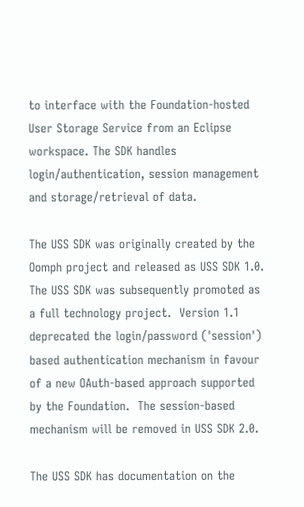to interface with the Foundation-hosted User Storage Service from an Eclipse workspace. The SDK handles login/authentication, session management and storage/retrieval of data.

The USS SDK was originally created by the Oomph project and released as USS SDK 1.0.  The USS SDK was subsequently promoted as a full technology project.  Version 1.1 deprecated the login/password ('session') based authentication mechanism in favour of a new OAuth-based approach supported by the Foundation.  The session-based mechanism will be removed in USS SDK 2.0.

The USS SDK has documentation on the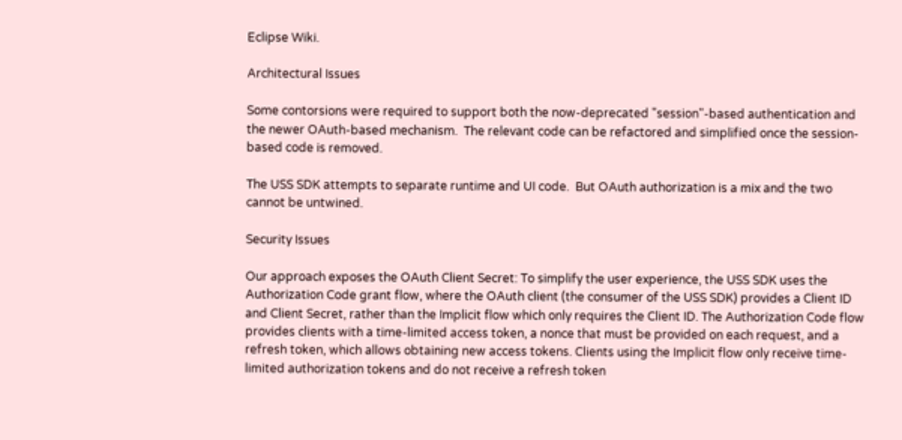Eclipse Wiki.

Architectural Issues

Some contorsions were required to support both the now-deprecated "session"-based authentication and the newer OAuth-based mechanism.  The relevant code can be refactored and simplified once the session-based code is removed.

The USS SDK attempts to separate runtime and UI code.  But OAuth authorization is a mix and the two cannot be untwined.

Security Issues

Our approach exposes the OAuth Client Secret: To simplify the user experience, the USS SDK uses the Authorization Code grant flow, where the OAuth client (the consumer of the USS SDK) provides a Client ID and Client Secret, rather than the Implicit flow which only requires the Client ID. The Authorization Code flow provides clients with a time-limited access token, a nonce that must be provided on each request, and a refresh token, which allows obtaining new access tokens. Clients using the Implicit flow only receive time-limited authorization tokens and do not receive a refresh token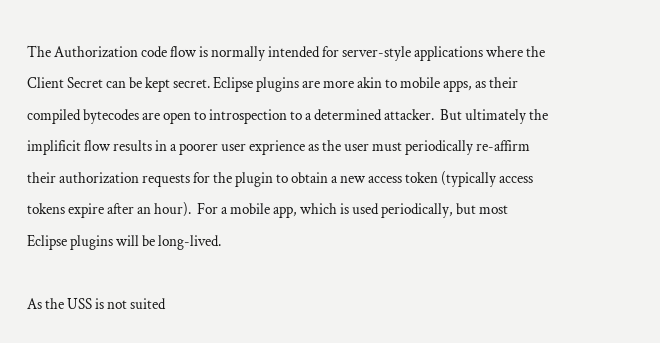The Authorization code flow is normally intended for server-style applications where the Client Secret can be kept secret. Eclipse plugins are more akin to mobile apps, as their compiled bytecodes are open to introspection to a determined attacker.  But ultimately the implificit flow results in a poorer user exprience as the user must periodically re-affirm their authorization requests for the plugin to obtain a new access token (typically access tokens expire after an hour).  For a mobile app, which is used periodically, but most Eclipse plugins will be long-lived.

As the USS is not suited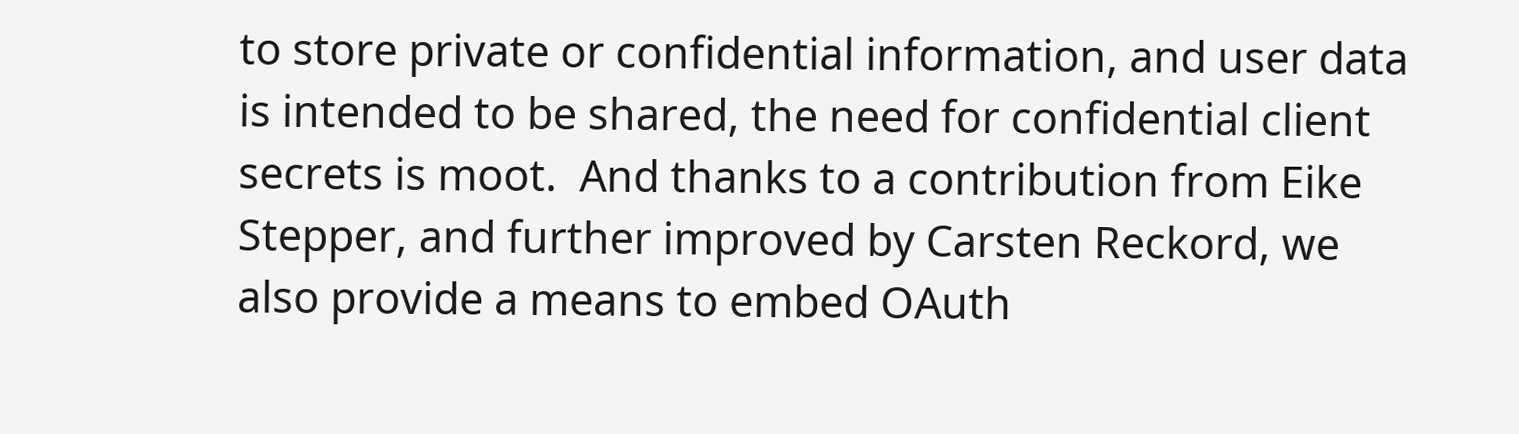to store private or confidential information, and user data is intended to be shared, the need for confidential client secrets is moot.  And thanks to a contribution from Eike Stepper, and further improved by Carsten Reckord, we also provide a means to embed OAuth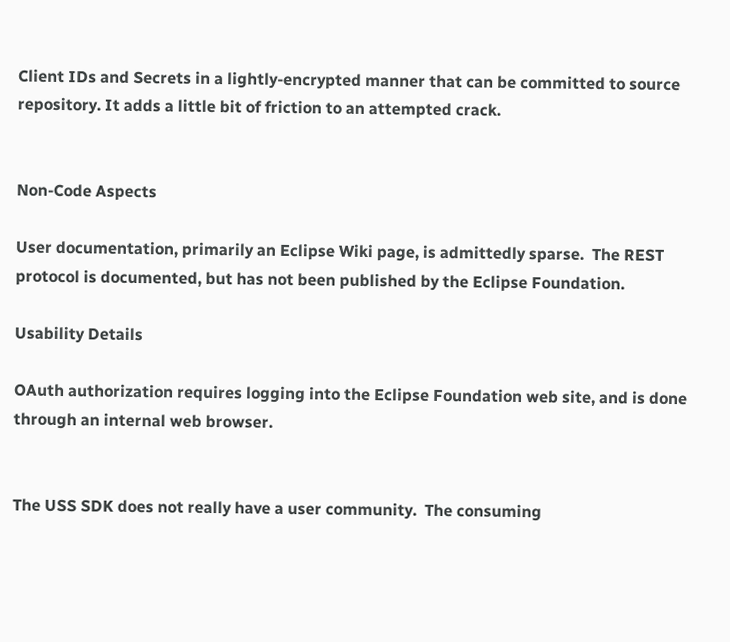Client IDs and Secrets in a lightly-encrypted manner that can be committed to source repository. It adds a little bit of friction to an attempted crack.


Non-Code Aspects

User documentation, primarily an Eclipse Wiki page, is admittedly sparse.  The REST protocol is documented, but has not been published by the Eclipse Foundation.

Usability Details

OAuth authorization requires logging into the Eclipse Foundation web site, and is done through an internal web browser.


The USS SDK does not really have a user community.  The consuming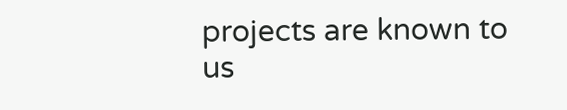projects are known to us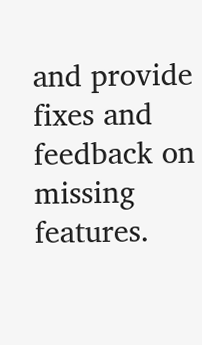and provide fixes and feedback on missing features.